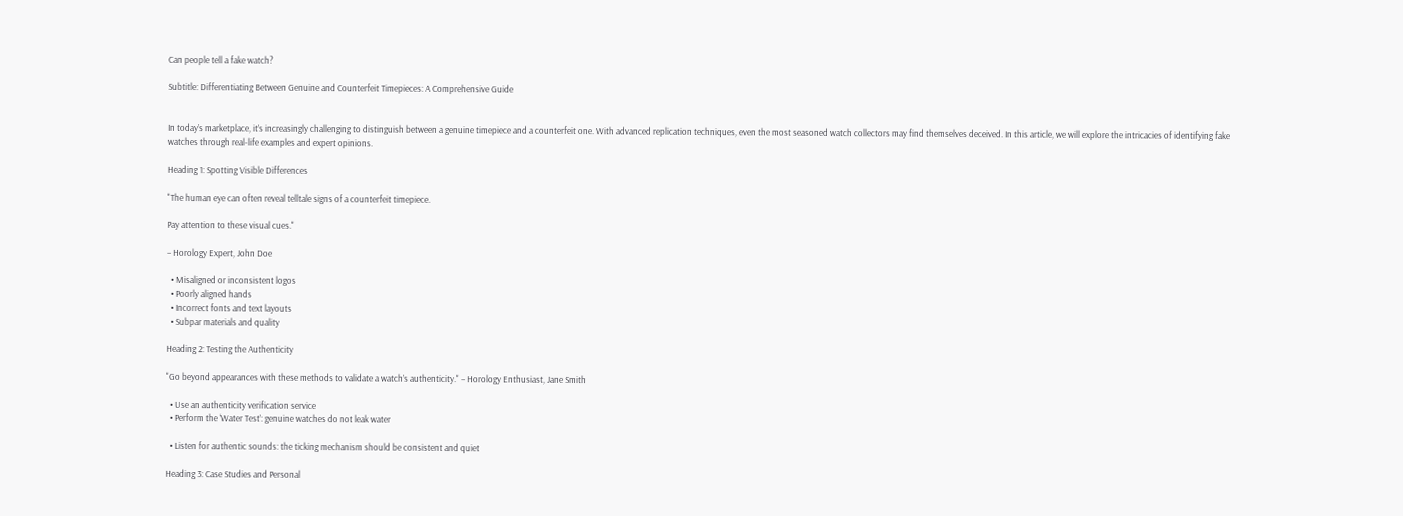Can people tell a fake watch?

Subtitle: Differentiating Between Genuine and Counterfeit Timepieces: A Comprehensive Guide


In today’s marketplace, it’s increasingly challenging to distinguish between a genuine timepiece and a counterfeit one. With advanced replication techniques, even the most seasoned watch collectors may find themselves deceived. In this article, we will explore the intricacies of identifying fake watches through real-life examples and expert opinions.

Heading 1: Spotting Visible Differences

"The human eye can often reveal telltale signs of a counterfeit timepiece.

Pay attention to these visual cues."

– Horology Expert, John Doe

  • Misaligned or inconsistent logos
  • Poorly aligned hands
  • Incorrect fonts and text layouts
  • Subpar materials and quality

Heading 2: Testing the Authenticity

"Go beyond appearances with these methods to validate a watch’s authenticity." – Horology Enthusiast, Jane Smith

  • Use an authenticity verification service
  • Perform the ‘Water Test’: genuine watches do not leak water

  • Listen for authentic sounds: the ticking mechanism should be consistent and quiet

Heading 3: Case Studies and Personal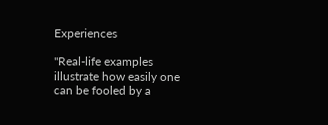Experiences

"Real-life examples illustrate how easily one can be fooled by a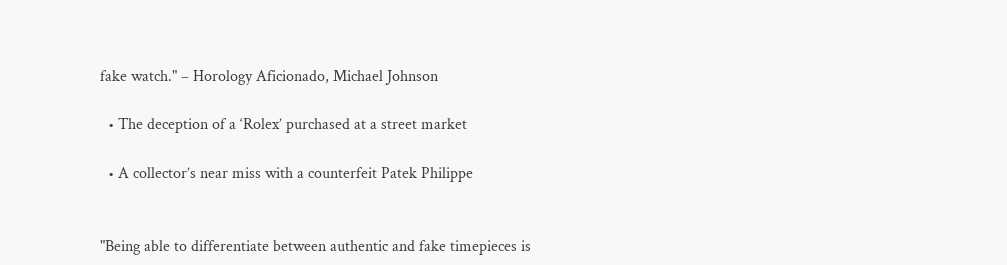fake watch." – Horology Aficionado, Michael Johnson

  • The deception of a ‘Rolex’ purchased at a street market

  • A collector’s near miss with a counterfeit Patek Philippe


"Being able to differentiate between authentic and fake timepieces is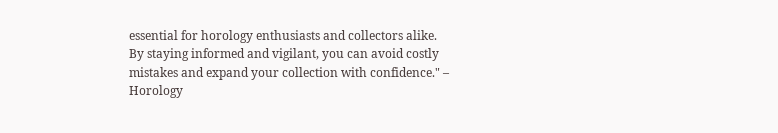essential for horology enthusiasts and collectors alike. By staying informed and vigilant, you can avoid costly mistakes and expand your collection with confidence." – Horology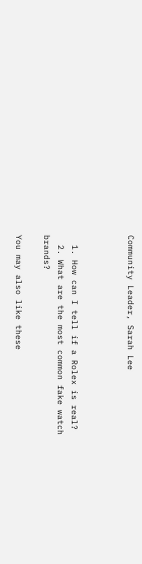Community Leader, Sarah Lee



  1. How can I tell if a Rolex is real?
  2. What are the most common fake watch brands?

You may also like these